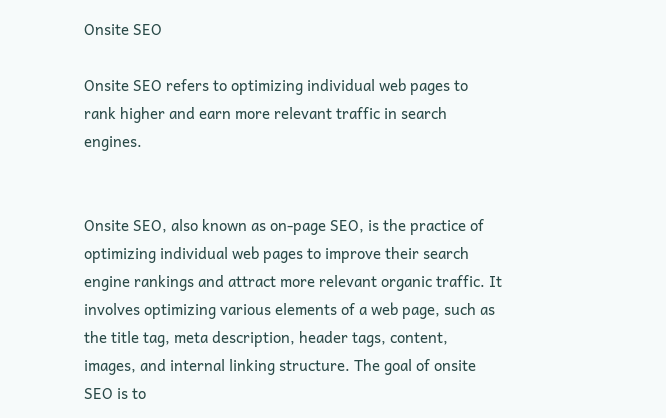Onsite SEO

Onsite SEO refers to optimizing individual web pages to rank higher and earn more relevant traffic in search engines.


Onsite SEO, also known as on-page SEO, is the practice of optimizing individual web pages to improve their search engine rankings and attract more relevant organic traffic. It involves optimizing various elements of a web page, such as the title tag, meta description, header tags, content, images, and internal linking structure. The goal of onsite SEO is to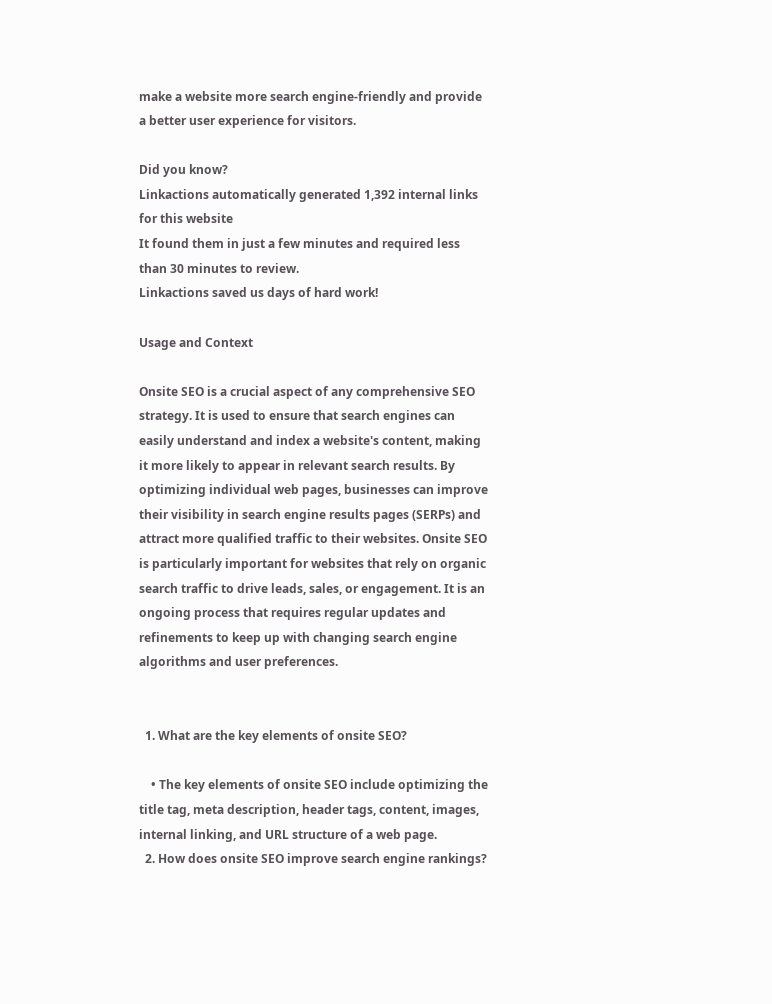make a website more search engine-friendly and provide a better user experience for visitors.

Did you know?
Linkactions automatically generated 1,392 internal links for this website
It found them in just a few minutes and required less than 30 minutes to review.
Linkactions saved us days of hard work!

Usage and Context

Onsite SEO is a crucial aspect of any comprehensive SEO strategy. It is used to ensure that search engines can easily understand and index a website's content, making it more likely to appear in relevant search results. By optimizing individual web pages, businesses can improve their visibility in search engine results pages (SERPs) and attract more qualified traffic to their websites. Onsite SEO is particularly important for websites that rely on organic search traffic to drive leads, sales, or engagement. It is an ongoing process that requires regular updates and refinements to keep up with changing search engine algorithms and user preferences.


  1. What are the key elements of onsite SEO?

    • The key elements of onsite SEO include optimizing the title tag, meta description, header tags, content, images, internal linking, and URL structure of a web page.
  2. How does onsite SEO improve search engine rankings?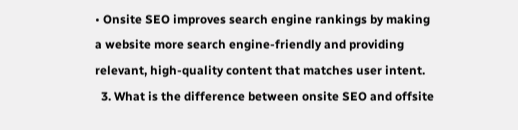• Onsite SEO improves search engine rankings by making a website more search engine-friendly and providing relevant, high-quality content that matches user intent.
  3. What is the difference between onsite SEO and offsite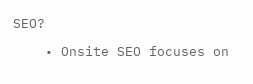SEO?

    • Onsite SEO focuses on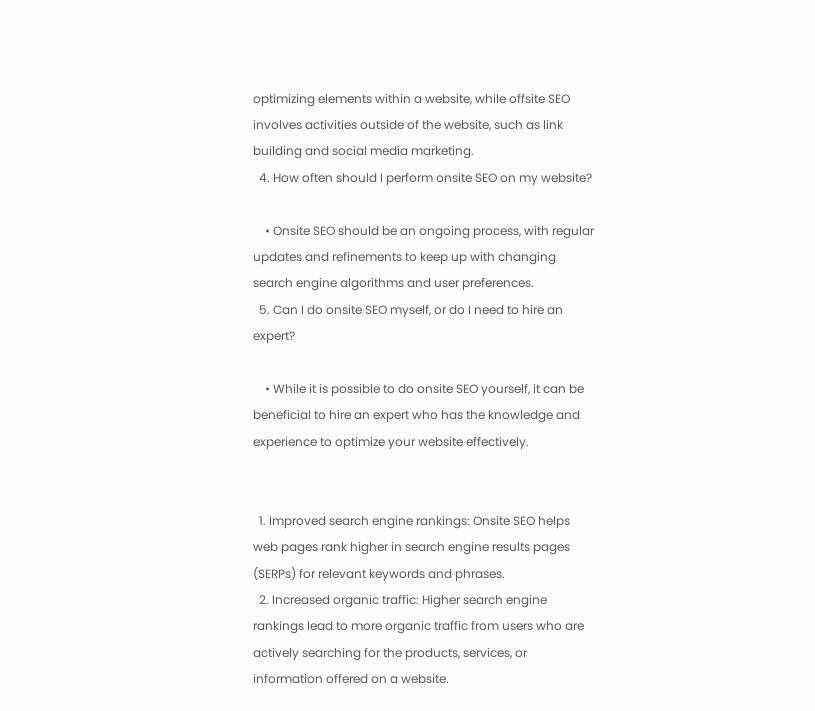optimizing elements within a website, while offsite SEO involves activities outside of the website, such as link building and social media marketing.
  4. How often should I perform onsite SEO on my website?

    • Onsite SEO should be an ongoing process, with regular updates and refinements to keep up with changing search engine algorithms and user preferences.
  5. Can I do onsite SEO myself, or do I need to hire an expert?

    • While it is possible to do onsite SEO yourself, it can be beneficial to hire an expert who has the knowledge and experience to optimize your website effectively.


  1. Improved search engine rankings: Onsite SEO helps web pages rank higher in search engine results pages (SERPs) for relevant keywords and phrases.
  2. Increased organic traffic: Higher search engine rankings lead to more organic traffic from users who are actively searching for the products, services, or information offered on a website.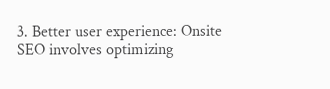3. Better user experience: Onsite SEO involves optimizing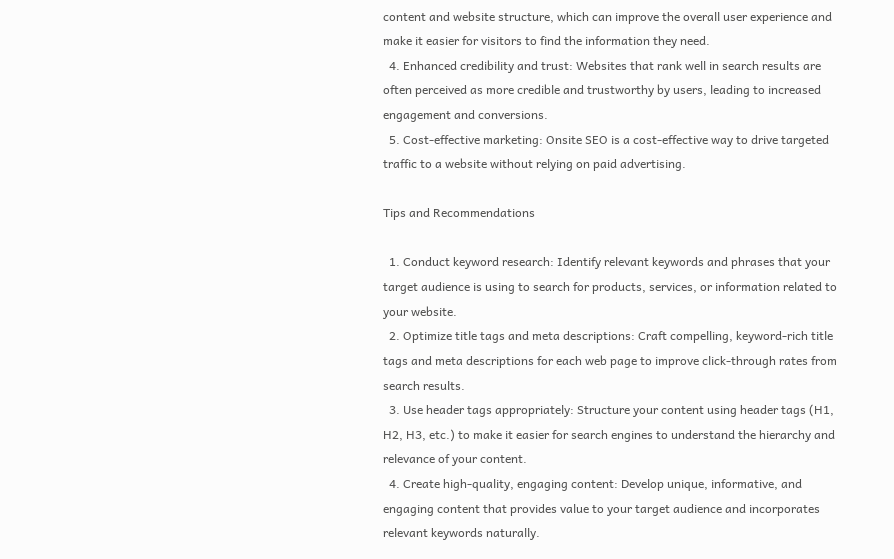content and website structure, which can improve the overall user experience and make it easier for visitors to find the information they need.
  4. Enhanced credibility and trust: Websites that rank well in search results are often perceived as more credible and trustworthy by users, leading to increased engagement and conversions.
  5. Cost-effective marketing: Onsite SEO is a cost-effective way to drive targeted traffic to a website without relying on paid advertising.

Tips and Recommendations

  1. Conduct keyword research: Identify relevant keywords and phrases that your target audience is using to search for products, services, or information related to your website.
  2. Optimize title tags and meta descriptions: Craft compelling, keyword-rich title tags and meta descriptions for each web page to improve click-through rates from search results.
  3. Use header tags appropriately: Structure your content using header tags (H1, H2, H3, etc.) to make it easier for search engines to understand the hierarchy and relevance of your content.
  4. Create high-quality, engaging content: Develop unique, informative, and engaging content that provides value to your target audience and incorporates relevant keywords naturally.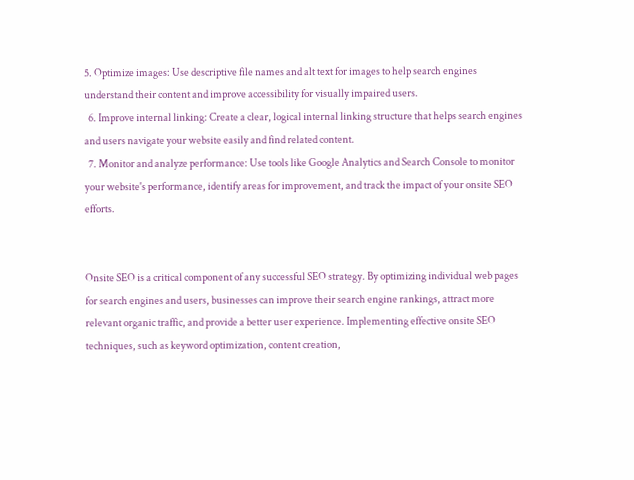5. Optimize images: Use descriptive file names and alt text for images to help search engines understand their content and improve accessibility for visually impaired users.
  6. Improve internal linking: Create a clear, logical internal linking structure that helps search engines and users navigate your website easily and find related content.
  7. Monitor and analyze performance: Use tools like Google Analytics and Search Console to monitor your website's performance, identify areas for improvement, and track the impact of your onsite SEO efforts.


Onsite SEO is a critical component of any successful SEO strategy. By optimizing individual web pages for search engines and users, businesses can improve their search engine rankings, attract more relevant organic traffic, and provide a better user experience. Implementing effective onsite SEO techniques, such as keyword optimization, content creation,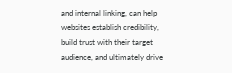and internal linking, can help websites establish credibility, build trust with their target audience, and ultimately drive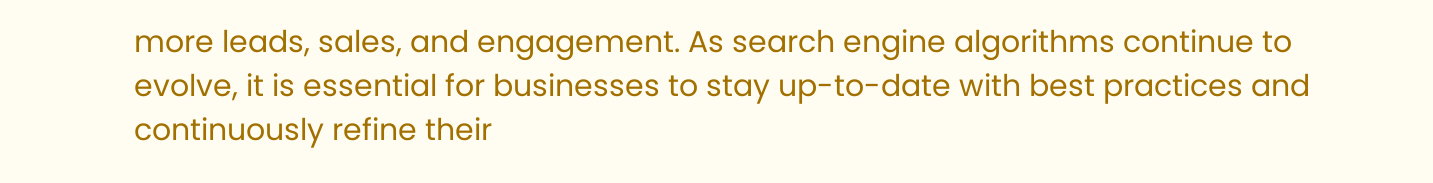more leads, sales, and engagement. As search engine algorithms continue to evolve, it is essential for businesses to stay up-to-date with best practices and continuously refine their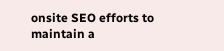onsite SEO efforts to maintain a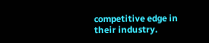competitive edge in their industry.